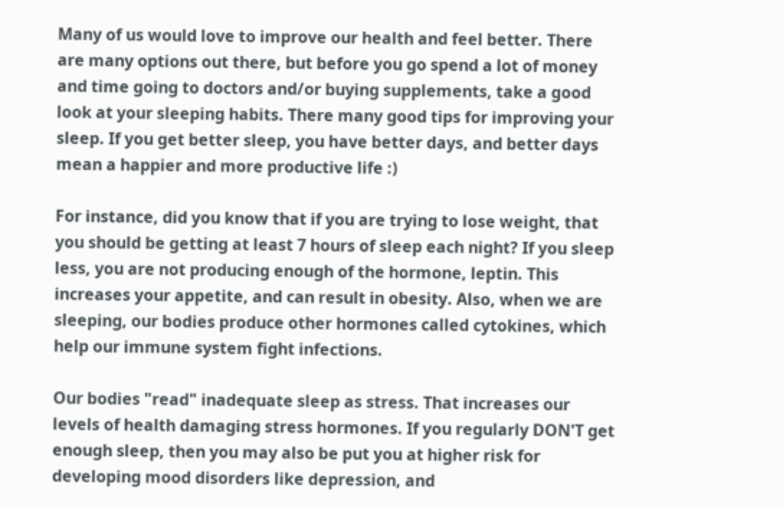Many of us would love to improve our health and feel better. There are many options out there, but before you go spend a lot of money and time going to doctors and/or buying supplements, take a good look at your sleeping habits. There many good tips for improving your sleep. If you get better sleep, you have better days, and better days mean a happier and more productive life :)

For instance, did you know that if you are trying to lose weight, that you should be getting at least 7 hours of sleep each night? If you sleep less, you are not producing enough of the hormone, leptin. This increases your appetite, and can result in obesity. Also, when we are sleeping, our bodies produce other hormones called cytokines, which help our immune system fight infections.

Our bodies "read" inadequate sleep as stress. That increases our levels of health damaging stress hormones. If you regularly DON'T get enough sleep, then you may also be put you at higher risk for developing mood disorders like depression, and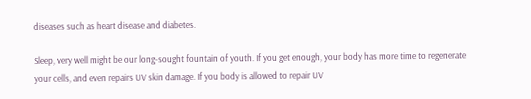diseases such as heart disease and diabetes.

Sleep, very well might be our long-sought fountain of youth. If you get enough, your body has more time to regenerate your cells, and even repairs UV skin damage. If you body is allowed to repair UV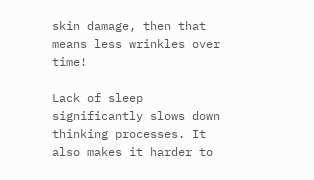skin damage, then that means less wrinkles over time!

Lack of sleep significantly slows down thinking processes. It also makes it harder to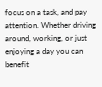focus on a task, and pay attention. Whether driving around, working, or just enjoying a day you can benefit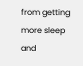from getting more sleep and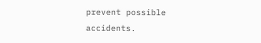prevent possible accidents.